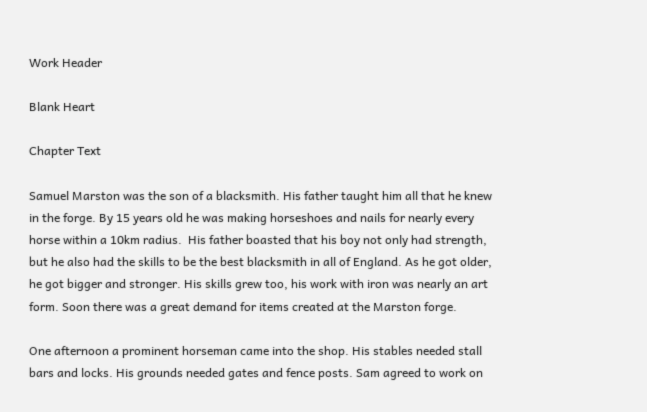Work Header

Blank Heart

Chapter Text

Samuel Marston was the son of a blacksmith. His father taught him all that he knew in the forge. By 15 years old he was making horseshoes and nails for nearly every horse within a 10km radius.  His father boasted that his boy not only had strength, but he also had the skills to be the best blacksmith in all of England. As he got older, he got bigger and stronger. His skills grew too, his work with iron was nearly an art form. Soon there was a great demand for items created at the Marston forge.

One afternoon a prominent horseman came into the shop. His stables needed stall bars and locks. His grounds needed gates and fence posts. Sam agreed to work on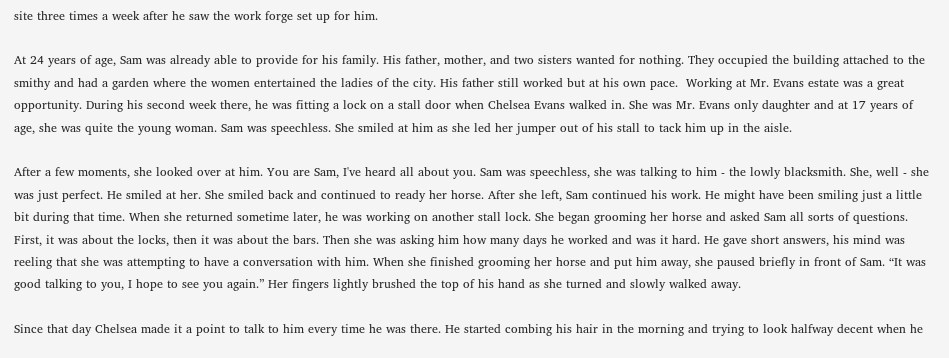site three times a week after he saw the work forge set up for him.

At 24 years of age, Sam was already able to provide for his family. His father, mother, and two sisters wanted for nothing. They occupied the building attached to the smithy and had a garden where the women entertained the ladies of the city. His father still worked but at his own pace.  Working at Mr. Evans estate was a great opportunity. During his second week there, he was fitting a lock on a stall door when Chelsea Evans walked in. She was Mr. Evans only daughter and at 17 years of age, she was quite the young woman. Sam was speechless. She smiled at him as she led her jumper out of his stall to tack him up in the aisle.

After a few moments, she looked over at him. You are Sam, I've heard all about you. Sam was speechless, she was talking to him - the lowly blacksmith. She, well - she was just perfect. He smiled at her. She smiled back and continued to ready her horse. After she left, Sam continued his work. He might have been smiling just a little bit during that time. When she returned sometime later, he was working on another stall lock. She began grooming her horse and asked Sam all sorts of questions.  First, it was about the locks, then it was about the bars. Then she was asking him how many days he worked and was it hard. He gave short answers, his mind was reeling that she was attempting to have a conversation with him. When she finished grooming her horse and put him away, she paused briefly in front of Sam. “It was good talking to you, I hope to see you again.” Her fingers lightly brushed the top of his hand as she turned and slowly walked away.

Since that day Chelsea made it a point to talk to him every time he was there. He started combing his hair in the morning and trying to look halfway decent when he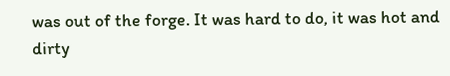was out of the forge. It was hard to do, it was hot and dirty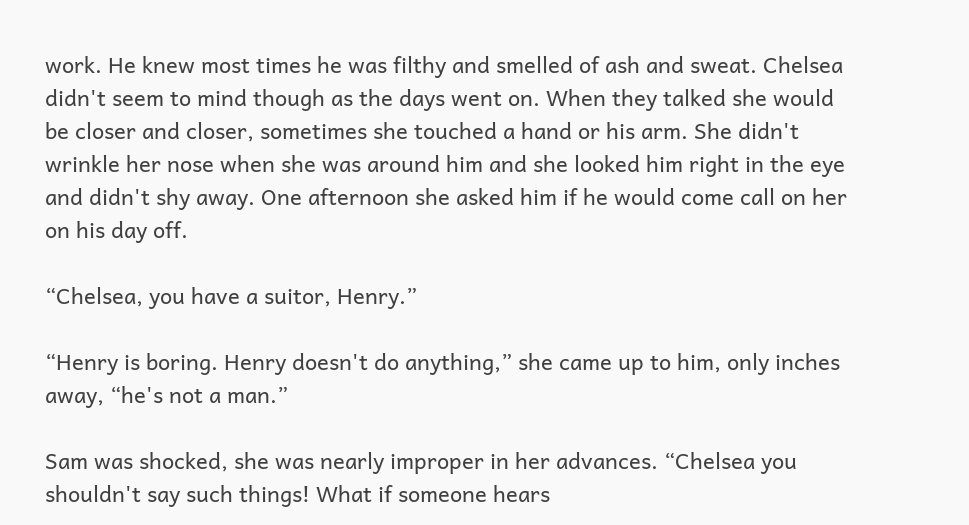work. He knew most times he was filthy and smelled of ash and sweat. Chelsea didn't seem to mind though as the days went on. When they talked she would be closer and closer, sometimes she touched a hand or his arm. She didn't wrinkle her nose when she was around him and she looked him right in the eye and didn't shy away. One afternoon she asked him if he would come call on her on his day off.

“Chelsea, you have a suitor, Henry.”

“Henry is boring. Henry doesn't do anything,” she came up to him, only inches away, “he's not a man.”

Sam was shocked, she was nearly improper in her advances. “Chelsea you shouldn't say such things! What if someone hears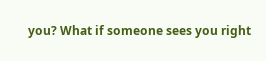you? What if someone sees you right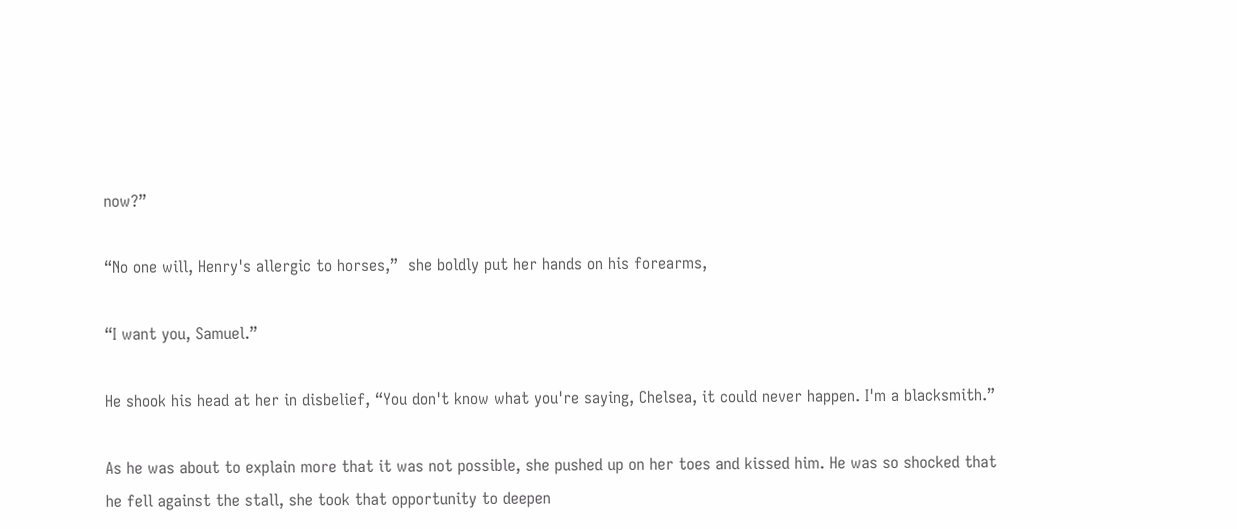now?”

“No one will, Henry's allergic to horses,”  she boldly put her hands on his forearms,

“I want you, Samuel.”

He shook his head at her in disbelief, “You don't know what you're saying, Chelsea, it could never happen. I'm a blacksmith.”

As he was about to explain more that it was not possible, she pushed up on her toes and kissed him. He was so shocked that he fell against the stall, she took that opportunity to deepen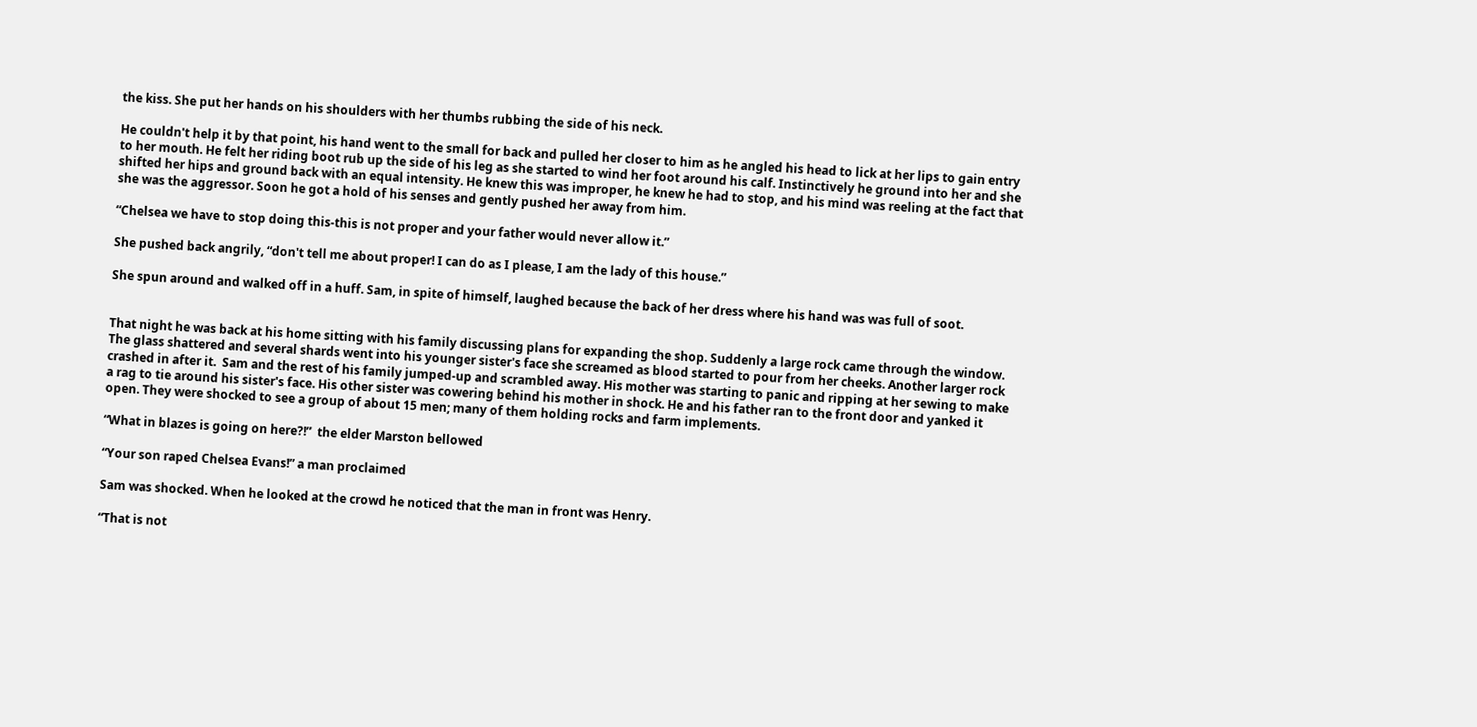the kiss. She put her hands on his shoulders with her thumbs rubbing the side of his neck.

He couldn't help it by that point, his hand went to the small for back and pulled her closer to him as he angled his head to lick at her lips to gain entry to her mouth. He felt her riding boot rub up the side of his leg as she started to wind her foot around his calf. Instinctively he ground into her and she shifted her hips and ground back with an equal intensity. He knew this was improper, he knew he had to stop, and his mind was reeling at the fact that she was the aggressor. Soon he got a hold of his senses and gently pushed her away from him.

“Chelsea we have to stop doing this-this is not proper and your father would never allow it.”

She pushed back angrily, “don't tell me about proper! I can do as I please, I am the lady of this house.”

She spun around and walked off in a huff. Sam, in spite of himself, laughed because the back of her dress where his hand was was full of soot.


That night he was back at his home sitting with his family discussing plans for expanding the shop. Suddenly a large rock came through the window. The glass shattered and several shards went into his younger sister's face she screamed as blood started to pour from her cheeks. Another larger rock crashed in after it.  Sam and the rest of his family jumped-up and scrambled away. His mother was starting to panic and ripping at her sewing to make a rag to tie around his sister's face. His other sister was cowering behind his mother in shock. He and his father ran to the front door and yanked it open. They were shocked to see a group of about 15 men; many of them holding rocks and farm implements.

“What in blazes is going on here?!”  the elder Marston bellowed

“Your son raped Chelsea Evans!” a man proclaimed

Sam was shocked. When he looked at the crowd he noticed that the man in front was Henry.

“That is not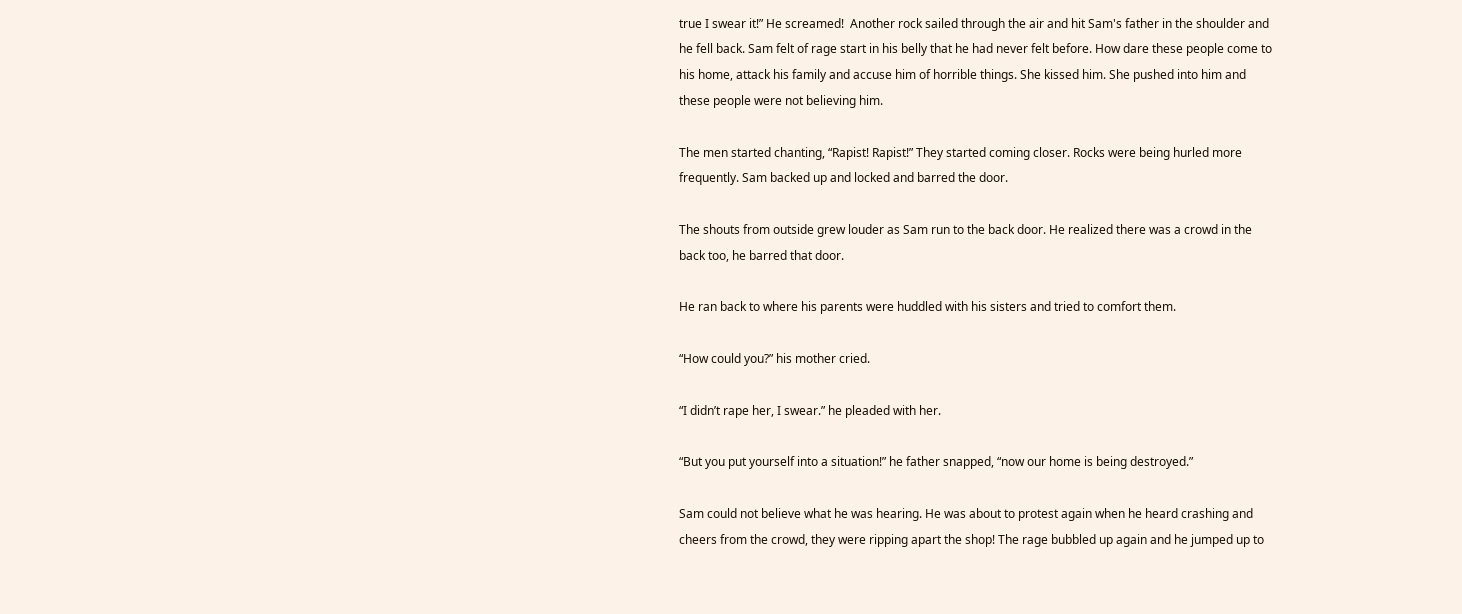true I swear it!” He screamed!  Another rock sailed through the air and hit Sam's father in the shoulder and he fell back. Sam felt of rage start in his belly that he had never felt before. How dare these people come to his home, attack his family and accuse him of horrible things. She kissed him. She pushed into him and these people were not believing him.

The men started chanting, “Rapist! Rapist!” They started coming closer. Rocks were being hurled more frequently. Sam backed up and locked and barred the door.

The shouts from outside grew louder as Sam run to the back door. He realized there was a crowd in the back too, he barred that door.

He ran back to where his parents were huddled with his sisters and tried to comfort them.

“How could you?” his mother cried.

“I didn’t rape her, I swear.” he pleaded with her.

“But you put yourself into a situation!” he father snapped, “now our home is being destroyed.”

Sam could not believe what he was hearing. He was about to protest again when he heard crashing and cheers from the crowd, they were ripping apart the shop! The rage bubbled up again and he jumped up to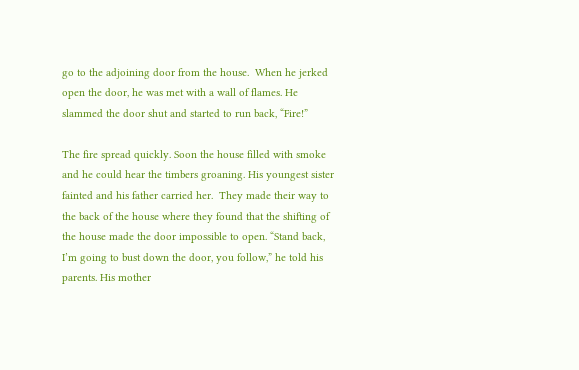go to the adjoining door from the house.  When he jerked open the door, he was met with a wall of flames. He slammed the door shut and started to run back, “Fire!”

The fire spread quickly. Soon the house filled with smoke and he could hear the timbers groaning. His youngest sister fainted and his father carried her.  They made their way to the back of the house where they found that the shifting of the house made the door impossible to open. “Stand back, I’m going to bust down the door, you follow,” he told his parents. His mother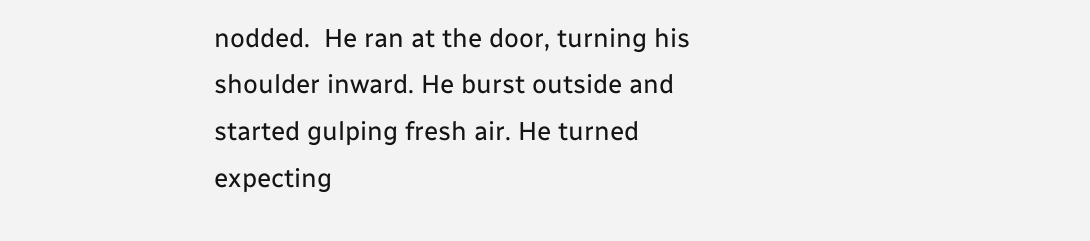nodded.  He ran at the door, turning his shoulder inward. He burst outside and started gulping fresh air. He turned expecting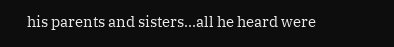his parents and sisters...all he heard were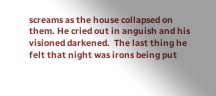screams as the house collapsed on them. He cried out in anguish and his visioned darkened.  The last thing he felt that night was irons being put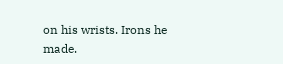on his wrists. Irons he made.